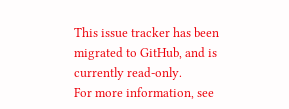This issue tracker has been migrated to GitHub, and is currently read-only.
For more information, see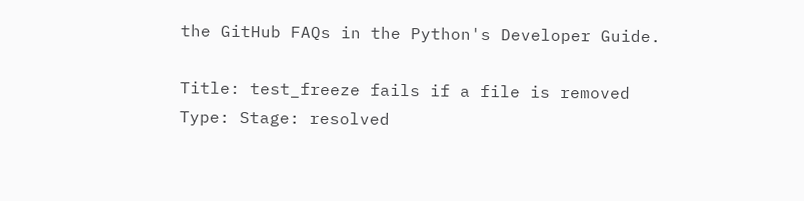the GitHub FAQs in the Python's Developer Guide.

Title: test_freeze fails if a file is removed
Type: Stage: resolved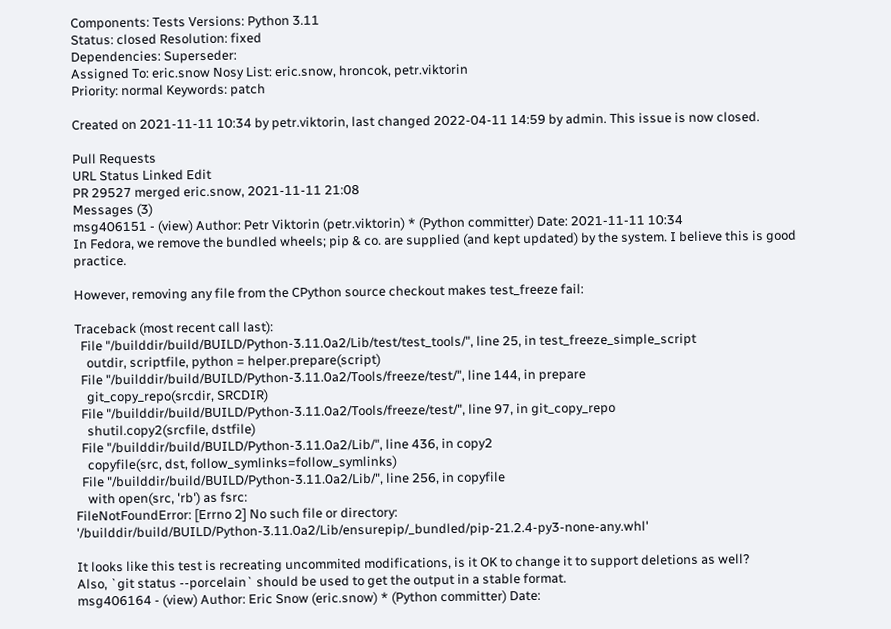Components: Tests Versions: Python 3.11
Status: closed Resolution: fixed
Dependencies: Superseder:
Assigned To: eric.snow Nosy List: eric.snow, hroncok, petr.viktorin
Priority: normal Keywords: patch

Created on 2021-11-11 10:34 by petr.viktorin, last changed 2022-04-11 14:59 by admin. This issue is now closed.

Pull Requests
URL Status Linked Edit
PR 29527 merged eric.snow, 2021-11-11 21:08
Messages (3)
msg406151 - (view) Author: Petr Viktorin (petr.viktorin) * (Python committer) Date: 2021-11-11 10:34
In Fedora, we remove the bundled wheels; pip & co. are supplied (and kept updated) by the system. I believe this is good practice.

However, removing any file from the CPython source checkout makes test_freeze fail:

Traceback (most recent call last):
  File "/builddir/build/BUILD/Python-3.11.0a2/Lib/test/test_tools/", line 25, in test_freeze_simple_script
    outdir, scriptfile, python = helper.prepare(script)
  File "/builddir/build/BUILD/Python-3.11.0a2/Tools/freeze/test/", line 144, in prepare
    git_copy_repo(srcdir, SRCDIR)
  File "/builddir/build/BUILD/Python-3.11.0a2/Tools/freeze/test/", line 97, in git_copy_repo
    shutil.copy2(srcfile, dstfile)
  File "/builddir/build/BUILD/Python-3.11.0a2/Lib/", line 436, in copy2
    copyfile(src, dst, follow_symlinks=follow_symlinks)
  File "/builddir/build/BUILD/Python-3.11.0a2/Lib/", line 256, in copyfile
    with open(src, 'rb') as fsrc:
FileNotFoundError: [Errno 2] No such file or directory: '/builddir/build/BUILD/Python-3.11.0a2/Lib/ensurepip/_bundled/pip-21.2.4-py3-none-any.whl'

It looks like this test is recreating uncommited modifications, is it OK to change it to support deletions as well?
Also, `git status --porcelain` should be used to get the output in a stable format.
msg406164 - (view) Author: Eric Snow (eric.snow) * (Python committer) Date: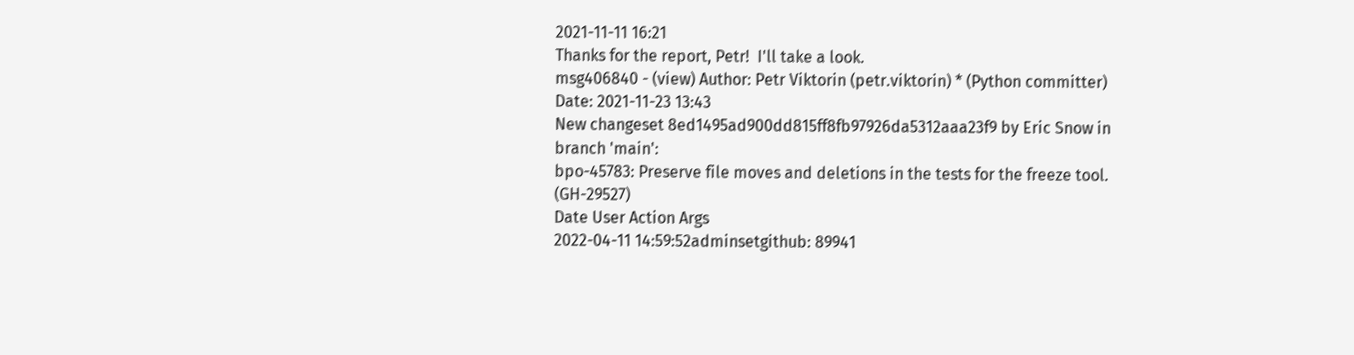2021-11-11 16:21
Thanks for the report, Petr!  I'll take a look.
msg406840 - (view) Author: Petr Viktorin (petr.viktorin) * (Python committer) Date: 2021-11-23 13:43
New changeset 8ed1495ad900dd815ff8fb97926da5312aaa23f9 by Eric Snow in branch 'main':
bpo-45783: Preserve file moves and deletions in the tests for the freeze tool. (GH-29527)
Date User Action Args
2022-04-11 14:59:52adminsetgithub: 89941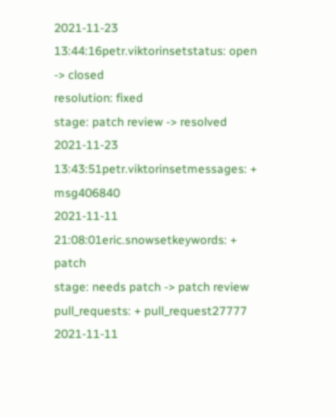2021-11-23 13:44:16petr.viktorinsetstatus: open -> closed
resolution: fixed
stage: patch review -> resolved
2021-11-23 13:43:51petr.viktorinsetmessages: + msg406840
2021-11-11 21:08:01eric.snowsetkeywords: + patch
stage: needs patch -> patch review
pull_requests: + pull_request27777
2021-11-11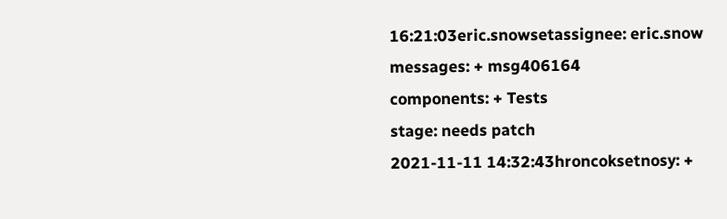16:21:03eric.snowsetassignee: eric.snow
messages: + msg406164
components: + Tests
stage: needs patch
2021-11-11 14:32:43hroncoksetnosy: +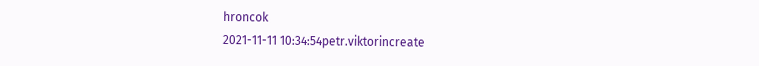hroncok
2021-11-11 10:34:54petr.viktorincreate